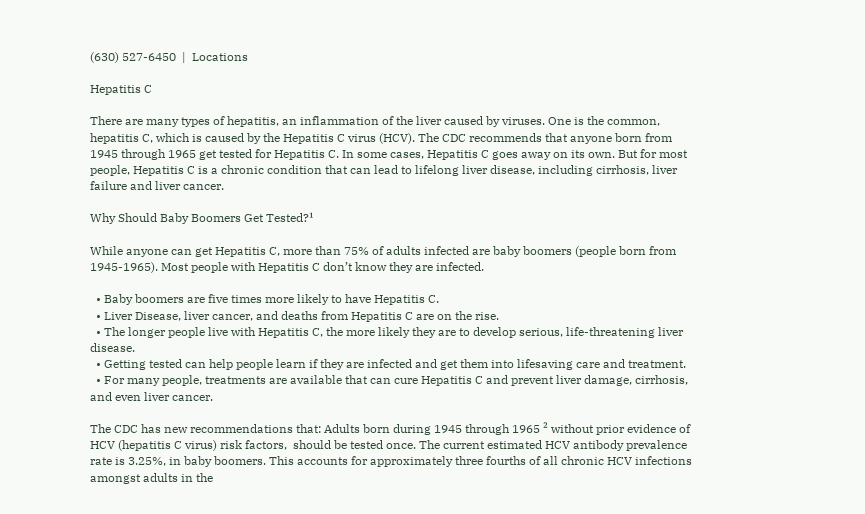(630) 527-6450  |  Locations

Hepatitis C

There are many types of hepatitis, an inflammation of the liver caused by viruses. One is the common, hepatitis C, which is caused by the Hepatitis C virus (HCV). The CDC recommends that anyone born from 1945 through 1965 get tested for Hepatitis C. In some cases, Hepatitis C goes away on its own. But for most people, Hepatitis C is a chronic condition that can lead to lifelong liver disease, including cirrhosis, liver failure and liver cancer.

Why Should Baby Boomers Get Tested?¹

While anyone can get Hepatitis C, more than 75% of adults infected are baby boomers (people born from 1945-1965). Most people with Hepatitis C don’t know they are infected.

  • Baby boomers are five times more likely to have Hepatitis C.
  • Liver Disease, liver cancer, and deaths from Hepatitis C are on the rise.
  • The longer people live with Hepatitis C, the more likely they are to develop serious, life-threatening liver disease.
  • Getting tested can help people learn if they are infected and get them into lifesaving care and treatment.
  • For many people, treatments are available that can cure Hepatitis C and prevent liver damage, cirrhosis, and even liver cancer.

The CDC has new recommendations that: Adults born during 1945 through 1965 ² without prior evidence of HCV (hepatitis C virus) risk factors,  should be tested once. The current estimated HCV antibody prevalence rate is 3.25%, in baby boomers. This accounts for approximately three fourths of all chronic HCV infections amongst adults in the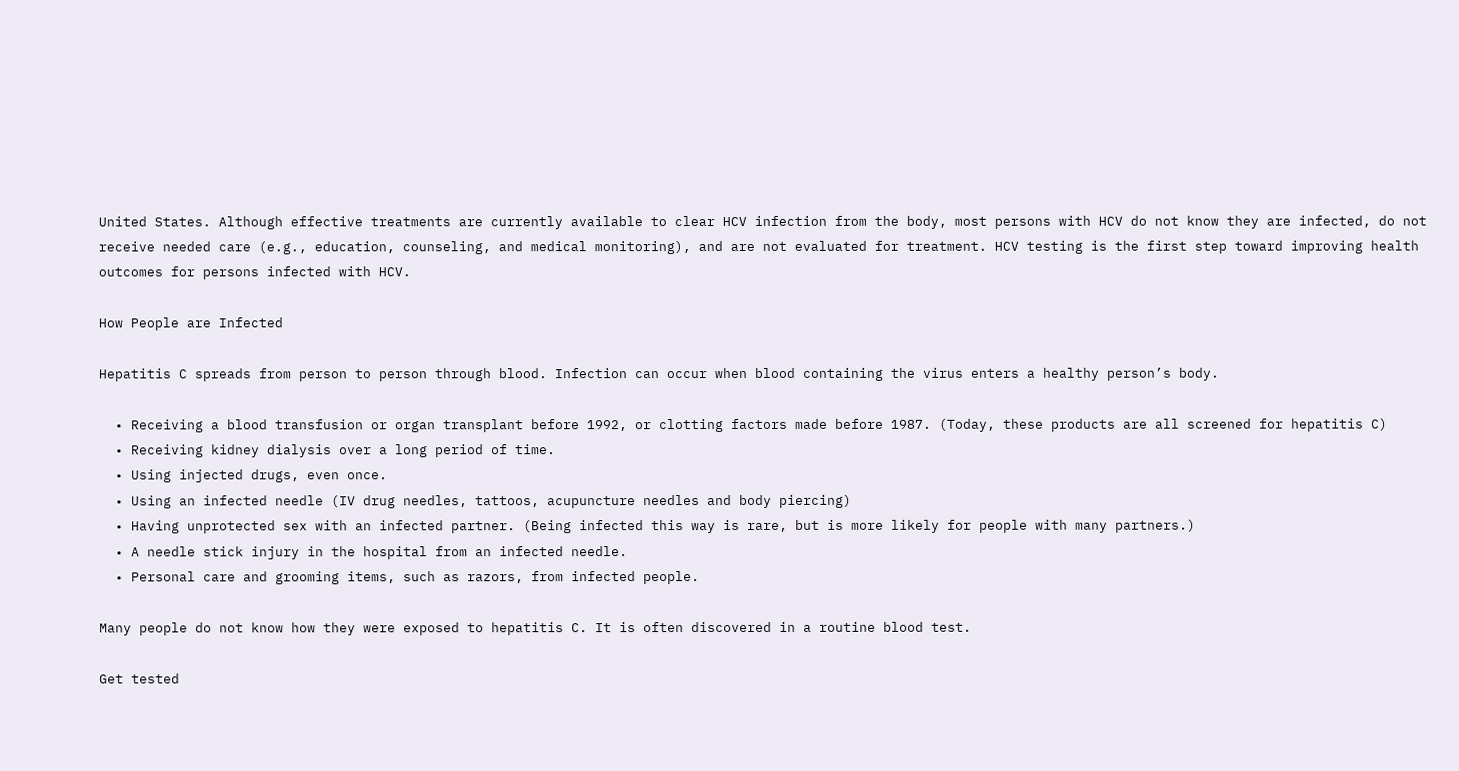United States. Although effective treatments are currently available to clear HCV infection from the body, most persons with HCV do not know they are infected, do not receive needed care (e.g., education, counseling, and medical monitoring), and are not evaluated for treatment. HCV testing is the first step toward improving health outcomes for persons infected with HCV.

How People are Infected

Hepatitis C spreads from person to person through blood. Infection can occur when blood containing the virus enters a healthy person’s body.

  • Receiving a blood transfusion or organ transplant before 1992, or clotting factors made before 1987. (Today, these products are all screened for hepatitis C)
  • Receiving kidney dialysis over a long period of time.
  • Using injected drugs, even once.
  • Using an infected needle (IV drug needles, tattoos, acupuncture needles and body piercing)
  • Having unprotected sex with an infected partner. (Being infected this way is rare, but is more likely for people with many partners.)
  • A needle stick injury in the hospital from an infected needle.
  • Personal care and grooming items, such as razors, from infected people.

Many people do not know how they were exposed to hepatitis C. It is often discovered in a routine blood test.

Get tested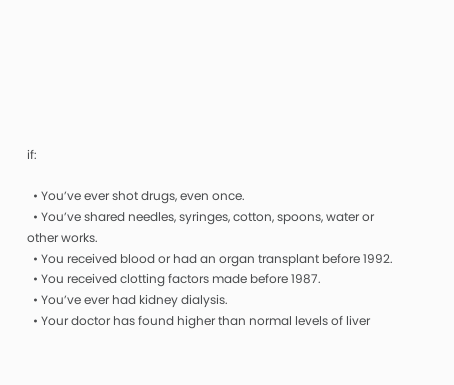if:

  • You’ve ever shot drugs, even once.
  • You’ve shared needles, syringes, cotton, spoons, water or other works.
  • You received blood or had an organ transplant before 1992.
  • You received clotting factors made before 1987.
  • You’ve ever had kidney dialysis.
  • Your doctor has found higher than normal levels of liver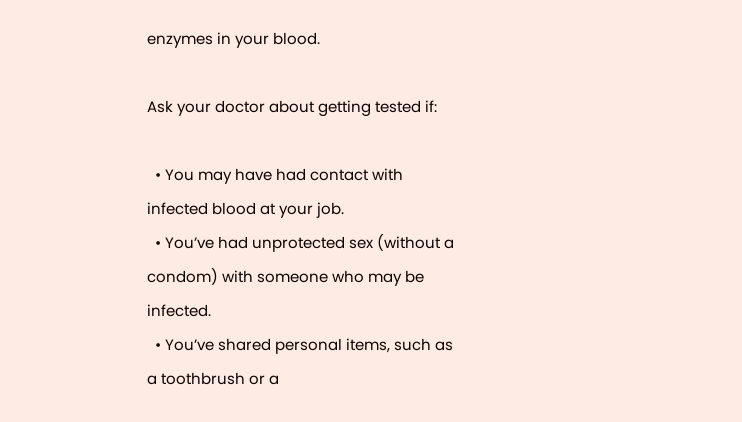enzymes in your blood.

Ask your doctor about getting tested if:

  • You may have had contact with infected blood at your job.
  • You’ve had unprotected sex (without a condom) with someone who may be infected.
  • You’ve shared personal items, such as a toothbrush or a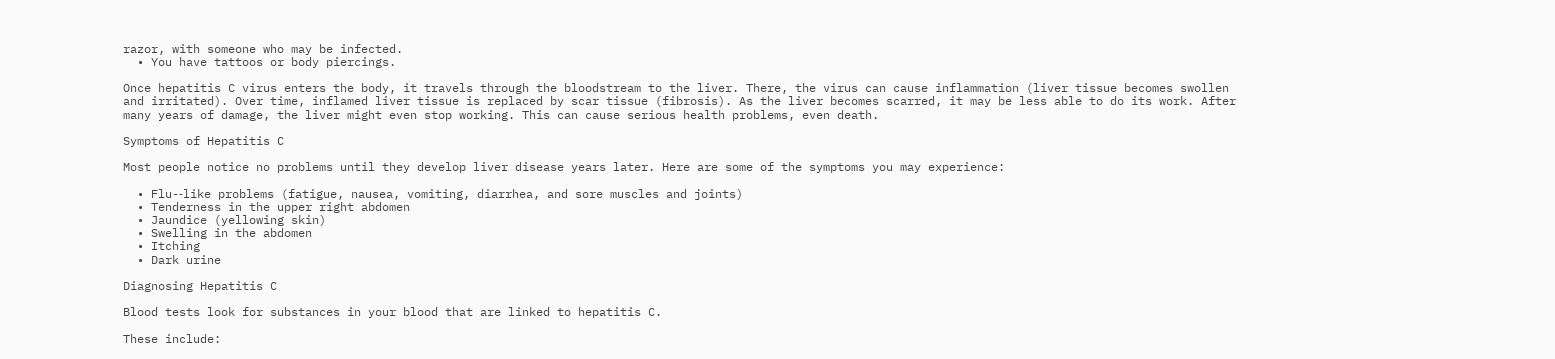razor, with someone who may be infected.
  • You have tattoos or body piercings.

Once hepatitis C virus enters the body, it travels through the bloodstream to the liver. There, the virus can cause inflammation (liver tissue becomes swollen and irritated). Over time, inflamed liver tissue is replaced by scar tissue (fibrosis). As the liver becomes scarred, it may be less able to do its work. After many years of damage, the liver might even stop working. This can cause serious health problems, even death.

Symptoms of Hepatitis C

Most people notice no problems until they develop liver disease years later. Here are some of the symptoms you may experience:

  • Flu-‐like problems (fatigue, nausea, vomiting, diarrhea, and sore muscles and joints)
  • Tenderness in the upper right abdomen
  • Jaundice (yellowing skin)
  • Swelling in the abdomen
  • Itching
  • Dark urine

Diagnosing Hepatitis C

Blood tests look for substances in your blood that are linked to hepatitis C.

These include: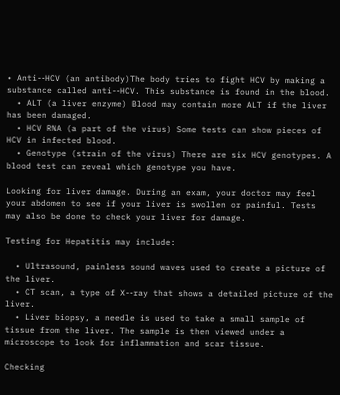• Anti-‐HCV (an antibody)The body tries to fight HCV by making a substance called anti-‐HCV. This substance is found in the blood.
  • ALT (a liver enzyme) Blood may contain more ALT if the liver has been damaged.
  • HCV RNA (a part of the virus) Some tests can show pieces of HCV in infected blood.
  • Genotype (strain of the virus) There are six HCV genotypes. A blood test can reveal which genotype you have.

Looking for liver damage. During an exam, your doctor may feel your abdomen to see if your liver is swollen or painful. Tests may also be done to check your liver for damage.

Testing for Hepatitis may include:

  • Ultrasound, painless sound waves used to create a picture of the liver.
  • CT scan, a type of X-‐ray that shows a detailed picture of the liver.
  • Liver biopsy, a needle is used to take a small sample of tissue from the liver. The sample is then viewed under a microscope to look for inflammation and scar tissue.

Checking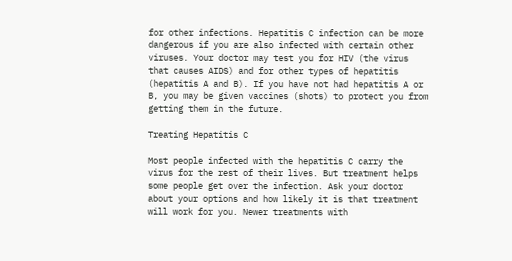for other infections. Hepatitis C infection can be more dangerous if you are also infected with certain other viruses. Your doctor may test you for HIV (the virus that causes AIDS) and for other types of hepatitis (hepatitis A and B). If you have not had hepatitis A or B, you may be given vaccines (shots) to protect you from getting them in the future.

Treating Hepatitis C

Most people infected with the hepatitis C carry the virus for the rest of their lives. But treatment helps some people get over the infection. Ask your doctor about your options and how likely it is that treatment will work for you. Newer treatments with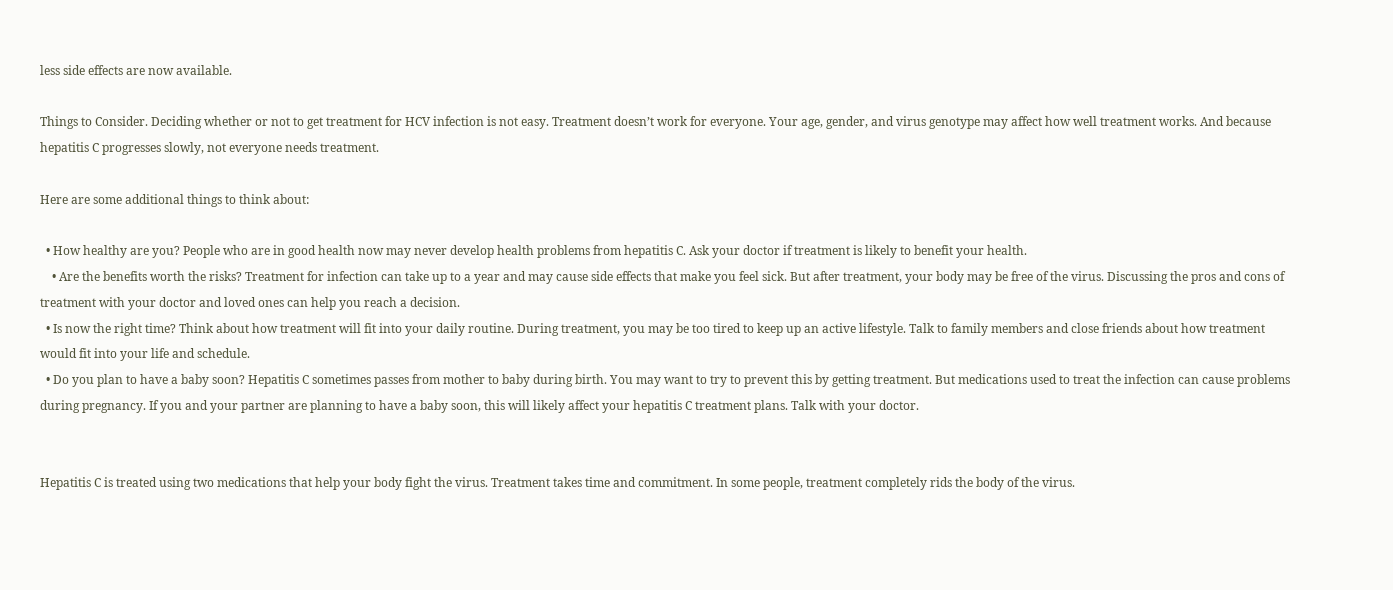less side effects are now available.

Things to Consider. Deciding whether or not to get treatment for HCV infection is not easy. Treatment doesn’t work for everyone. Your age, gender, and virus genotype may affect how well treatment works. And because hepatitis C progresses slowly, not everyone needs treatment.

Here are some additional things to think about:

  • How healthy are you? People who are in good health now may never develop health problems from hepatitis C. Ask your doctor if treatment is likely to benefit your health.
    • Are the benefits worth the risks? Treatment for infection can take up to a year and may cause side effects that make you feel sick. But after treatment, your body may be free of the virus. Discussing the pros and cons of treatment with your doctor and loved ones can help you reach a decision.
  • Is now the right time? Think about how treatment will fit into your daily routine. During treatment, you may be too tired to keep up an active lifestyle. Talk to family members and close friends about how treatment would fit into your life and schedule.
  • Do you plan to have a baby soon? Hepatitis C sometimes passes from mother to baby during birth. You may want to try to prevent this by getting treatment. But medications used to treat the infection can cause problems during pregnancy. If you and your partner are planning to have a baby soon, this will likely affect your hepatitis C treatment plans. Talk with your doctor.


Hepatitis C is treated using two medications that help your body fight the virus. Treatment takes time and commitment. In some people, treatment completely rids the body of the virus.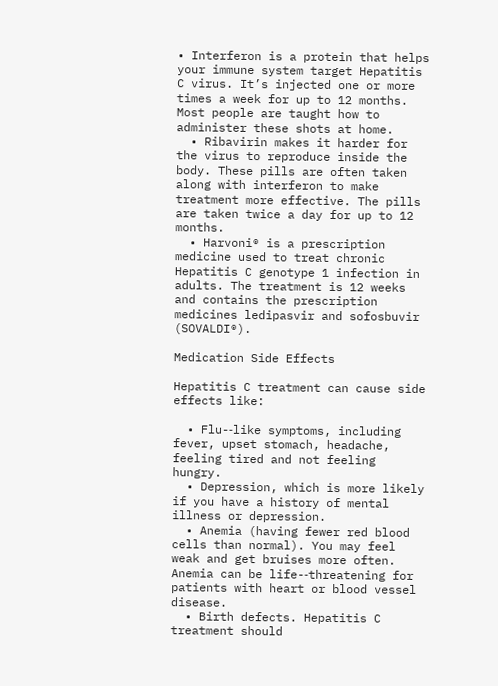• Interferon is a protein that helps your immune system target Hepatitis C virus. It’s injected one or more times a week for up to 12 months. Most people are taught how to administer these shots at home.
  • Ribavirin makes it harder for the virus to reproduce inside the body. These pills are often taken along with interferon to make treatment more effective. The pills are taken twice a day for up to 12 months.
  • Harvoni® is a prescription medicine used to treat chronic Hepatitis C genotype 1 infection in adults. The treatment is 12 weeks and contains the prescription medicines ledipasvir and sofosbuvir (SOVALDI®).

Medication Side Effects

Hepatitis C treatment can cause side effects like:

  • Flu-‐like symptoms, including fever, upset stomach, headache, feeling tired and not feeling hungry.
  • Depression, which is more likely if you have a history of mental illness or depression.
  • Anemia (having fewer red blood cells than normal). You may feel weak and get bruises more often. Anemia can be life-‐threatening for patients with heart or blood vessel disease.
  • Birth defects. Hepatitis C treatment should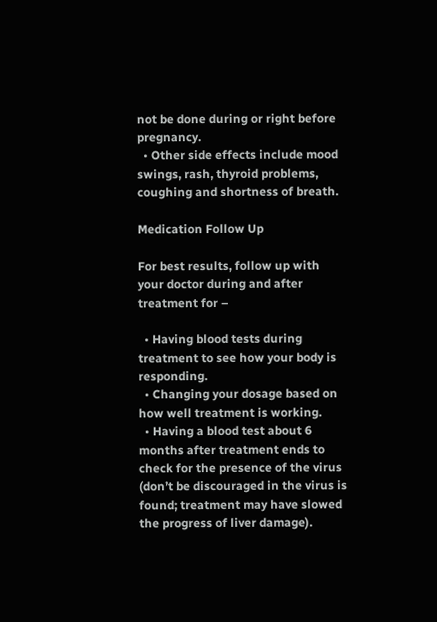not be done during or right before pregnancy.
  • Other side effects include mood swings, rash, thyroid problems, coughing and shortness of breath.

Medication Follow Up

For best results, follow up with your doctor during and after treatment for –

  • Having blood tests during treatment to see how your body is responding.
  • Changing your dosage based on how well treatment is working.
  • Having a blood test about 6 months after treatment ends to check for the presence of the virus (don’t be discouraged in the virus is found; treatment may have slowed the progress of liver damage).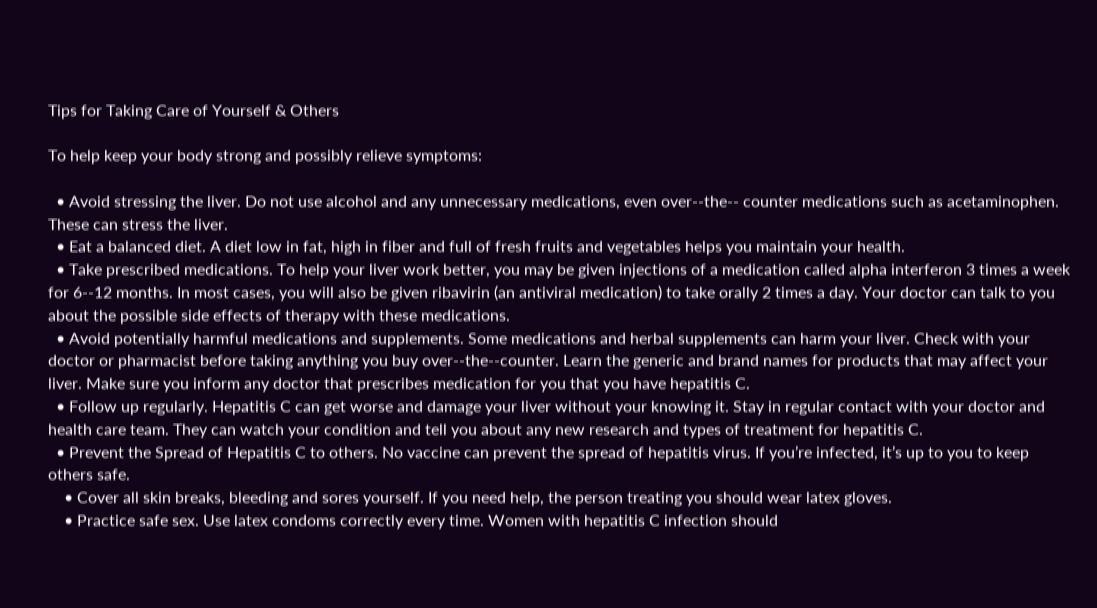Tips for Taking Care of Yourself & Others

To help keep your body strong and possibly relieve symptoms:

  • Avoid stressing the liver. Do not use alcohol and any unnecessary medications, even over-‐the-‐ counter medications such as acetaminophen. These can stress the liver.
  • Eat a balanced diet. A diet low in fat, high in fiber and full of fresh fruits and vegetables helps you maintain your health.
  • Take prescribed medications. To help your liver work better, you may be given injections of a medication called alpha interferon 3 times a week for 6-‐12 months. In most cases, you will also be given ribavirin (an antiviral medication) to take orally 2 times a day. Your doctor can talk to you about the possible side effects of therapy with these medications.
  • Avoid potentially harmful medications and supplements. Some medications and herbal supplements can harm your liver. Check with your doctor or pharmacist before taking anything you buy over-‐the-‐counter. Learn the generic and brand names for products that may affect your liver. Make sure you inform any doctor that prescribes medication for you that you have hepatitis C.
  • Follow up regularly. Hepatitis C can get worse and damage your liver without your knowing it. Stay in regular contact with your doctor and health care team. They can watch your condition and tell you about any new research and types of treatment for hepatitis C.
  • Prevent the Spread of Hepatitis C to others. No vaccine can prevent the spread of hepatitis virus. If you’re infected, it’s up to you to keep others safe.
    • Cover all skin breaks, bleeding and sores yourself. If you need help, the person treating you should wear latex gloves.
    • Practice safe sex. Use latex condoms correctly every time. Women with hepatitis C infection should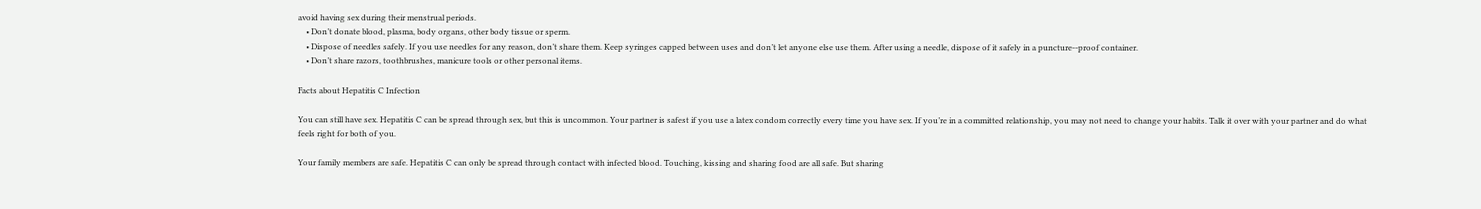avoid having sex during their menstrual periods.
    • Don’t donate blood, plasma, body organs, other body tissue or sperm.
    • Dispose of needles safely. If you use needles for any reason, don’t share them. Keep syringes capped between uses and don’t let anyone else use them. After using a needle, dispose of it safely in a puncture-‐proof container.
    • Don’t share razors, toothbrushes, manicure tools or other personal items.

Facts about Hepatitis C Infection

You can still have sex. Hepatitis C can be spread through sex, but this is uncommon. Your partner is safest if you use a latex condom correctly every time you have sex. If you’re in a committed relationship, you may not need to change your habits. Talk it over with your partner and do what feels right for both of you.

Your family members are safe. Hepatitis C can only be spread through contact with infected blood. Touching, kissing and sharing food are all safe. But sharing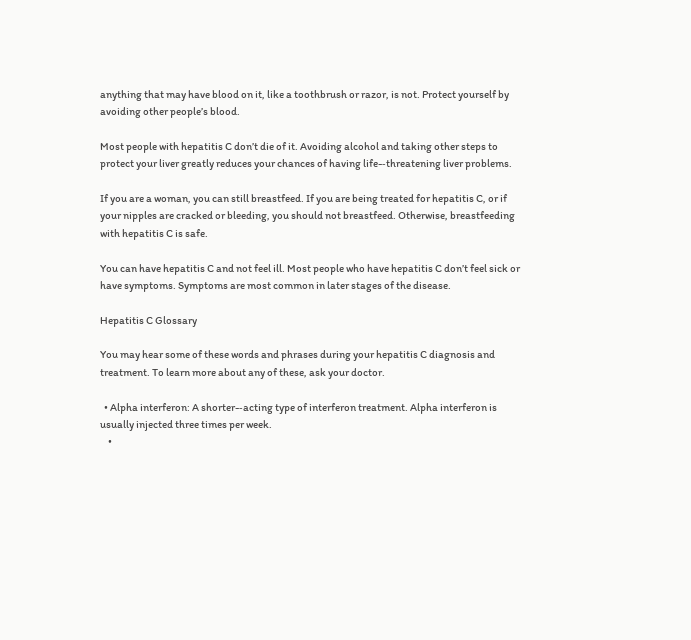anything that may have blood on it, like a toothbrush or razor, is not. Protect yourself by avoiding other people’s blood.

Most people with hepatitis C don’t die of it. Avoiding alcohol and taking other steps to protect your liver greatly reduces your chances of having life-‐threatening liver problems.

If you are a woman, you can still breastfeed. If you are being treated for hepatitis C, or if your nipples are cracked or bleeding, you should not breastfeed. Otherwise, breastfeeding with hepatitis C is safe.

You can have hepatitis C and not feel ill. Most people who have hepatitis C don’t feel sick or have symptoms. Symptoms are most common in later stages of the disease.

Hepatitis C Glossary

You may hear some of these words and phrases during your hepatitis C diagnosis and treatment. To learn more about any of these, ask your doctor.

  • Alpha interferon: A shorter-‐acting type of interferon treatment. Alpha interferon is usually injected three times per week.
    •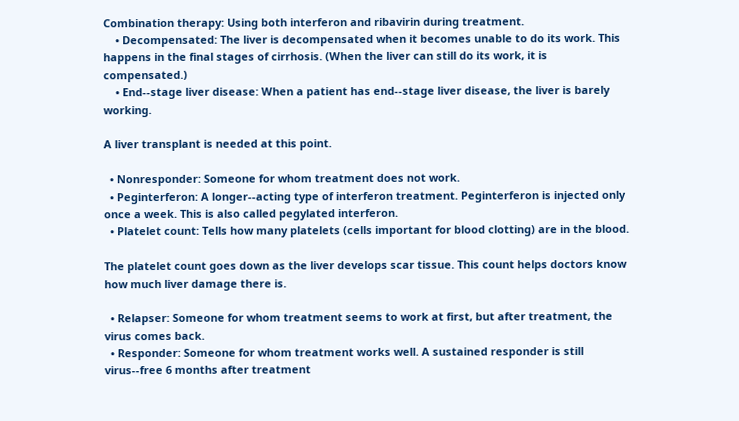Combination therapy: Using both interferon and ribavirin during treatment.
    • Decompensated: The liver is decompensated when it becomes unable to do its work. This happens in the final stages of cirrhosis. (When the liver can still do its work, it is compensated.)
    • End-‐stage liver disease: When a patient has end-‐stage liver disease, the liver is barely working.

A liver transplant is needed at this point.

  • Nonresponder: Someone for whom treatment does not work.
  • Peginterferon: A longer-‐acting type of interferon treatment. Peginterferon is injected only once a week. This is also called pegylated interferon.
  • Platelet count: Tells how many platelets (cells important for blood clotting) are in the blood.

The platelet count goes down as the liver develops scar tissue. This count helps doctors know how much liver damage there is.

  • Relapser: Someone for whom treatment seems to work at first, but after treatment, the virus comes back.
  • Responder: Someone for whom treatment works well. A sustained responder is still virus-‐free 6 months after treatment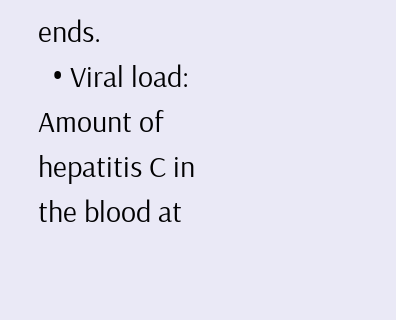ends.
  • Viral load: Amount of hepatitis C in the blood at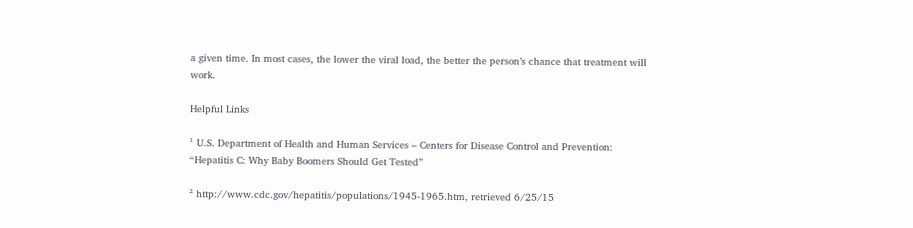a given time. In most cases, the lower the viral load, the better the person’s chance that treatment will work.

Helpful Links

¹ U.S. Department of Health and Human Services – Centers for Disease Control and Prevention: “Hepatitis C: Why Baby Boomers Should Get Tested”

² http://www.cdc.gov/hepatitis/populations/1945-1965.htm, retrieved 6/25/15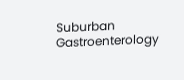Suburban Gastroenterology